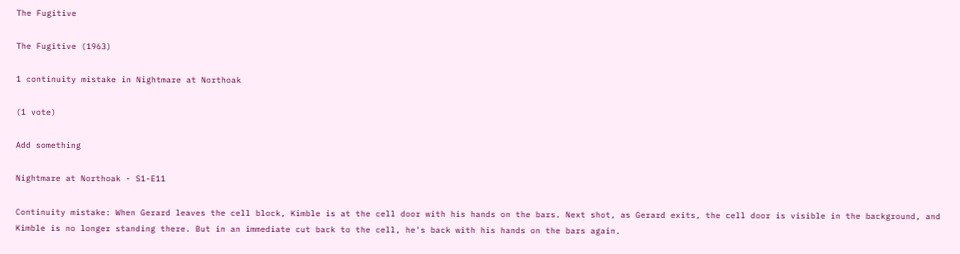The Fugitive

The Fugitive (1963)

1 continuity mistake in Nightmare at Northoak

(1 vote)

Add something

Nightmare at Northoak - S1-E11

Continuity mistake: When Gerard leaves the cell block, Kimble is at the cell door with his hands on the bars. Next shot, as Gerard exits, the cell door is visible in the background, and Kimble is no longer standing there. But in an immediate cut back to the cell, he's back with his hands on the bars again.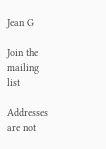Jean G

Join the mailing list

Addresses are not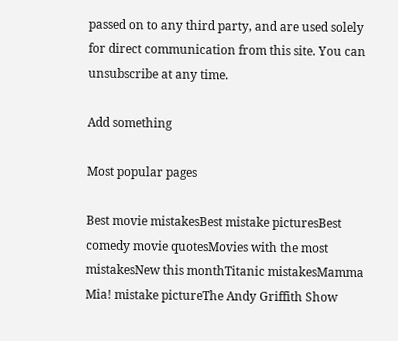passed on to any third party, and are used solely for direct communication from this site. You can unsubscribe at any time.

Add something

Most popular pages

Best movie mistakesBest mistake picturesBest comedy movie quotesMovies with the most mistakesNew this monthTitanic mistakesMamma Mia! mistake pictureThe Andy Griffith Show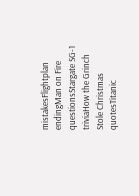mistakesFlightplan endingMan on Fire questionsStargate SG-1 triviaHow the Grinch Stole Christmas quotesTitanic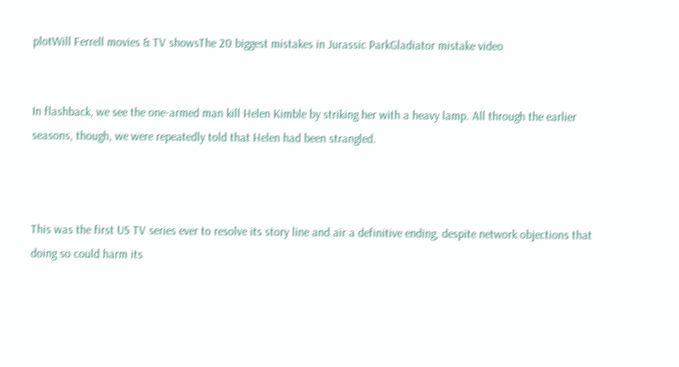plotWill Ferrell movies & TV showsThe 20 biggest mistakes in Jurassic ParkGladiator mistake video


In flashback, we see the one-armed man kill Helen Kimble by striking her with a heavy lamp. All through the earlier seasons, though, we were repeatedly told that Helen had been strangled.



This was the first US TV series ever to resolve its story line and air a definitive ending, despite network objections that doing so could harm its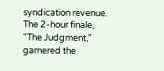syndication revenue. The 2-hour finale, "The Judgment," garnered the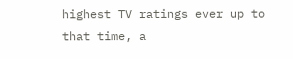highest TV ratings ever up to that time, a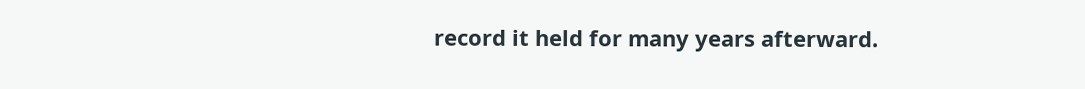record it held for many years afterward.